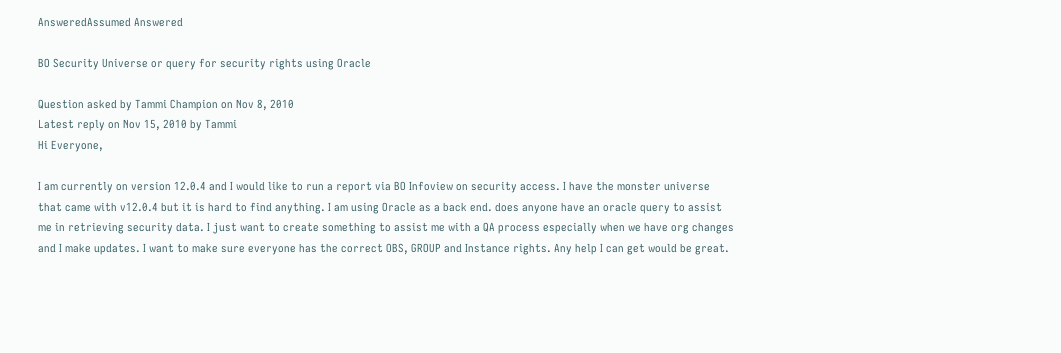AnsweredAssumed Answered

BO Security Universe or query for security rights using Oracle

Question asked by Tammi Champion on Nov 8, 2010
Latest reply on Nov 15, 2010 by Tammi
Hi Everyone,

I am currently on version 12.0.4 and I would like to run a report via BO Infoview on security access. I have the monster universe that came with v12.0.4 but it is hard to find anything. I am using Oracle as a back end. does anyone have an oracle query to assist me in retrieving security data. I just want to create something to assist me with a QA process especially when we have org changes and I make updates. I want to make sure everyone has the correct OBS, GROUP and Instance rights. Any help I can get would be great.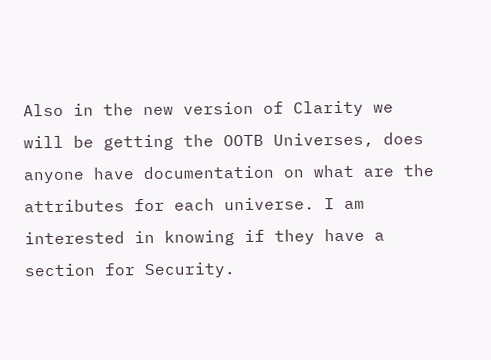Also in the new version of Clarity we will be getting the OOTB Universes, does anyone have documentation on what are the attributes for each universe. I am interested in knowing if they have a section for Security.